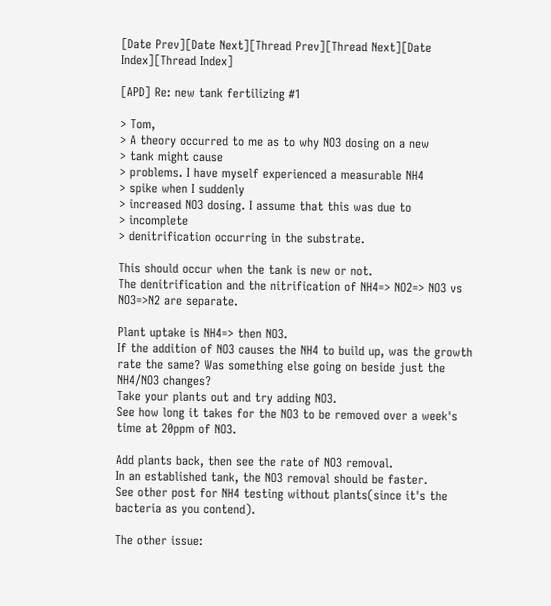[Date Prev][Date Next][Thread Prev][Thread Next][Date Index][Thread Index]

[APD] Re: new tank fertilizing #1

> Tom,
> A theory occurred to me as to why NO3 dosing on a new
> tank might cause
> problems. I have myself experienced a measurable NH4
> spike when I suddenly
> increased NO3 dosing. I assume that this was due to
> incomplete
> denitrification occurring in the substrate.

This should occur when the tank is new or not.
The denitrification and the nitrification of NH4=> NO2=> NO3 vs NO3=>N2 are separate.

Plant uptake is NH4=> then NO3.
If the addition of NO3 causes the NH4 to build up, was the growth rate the same? Was something else going on beside just the NH4/NO3 changes?
Take your plants out and try adding NO3.
See how long it takes for the NO3 to be removed over a week's time at 20ppm of NO3.

Add plants back, then see the rate of NO3 removal.
In an established tank, the NO3 removal should be faster.
See other post for NH4 testing without plants(since it's the bacteria as you contend).

The other issue: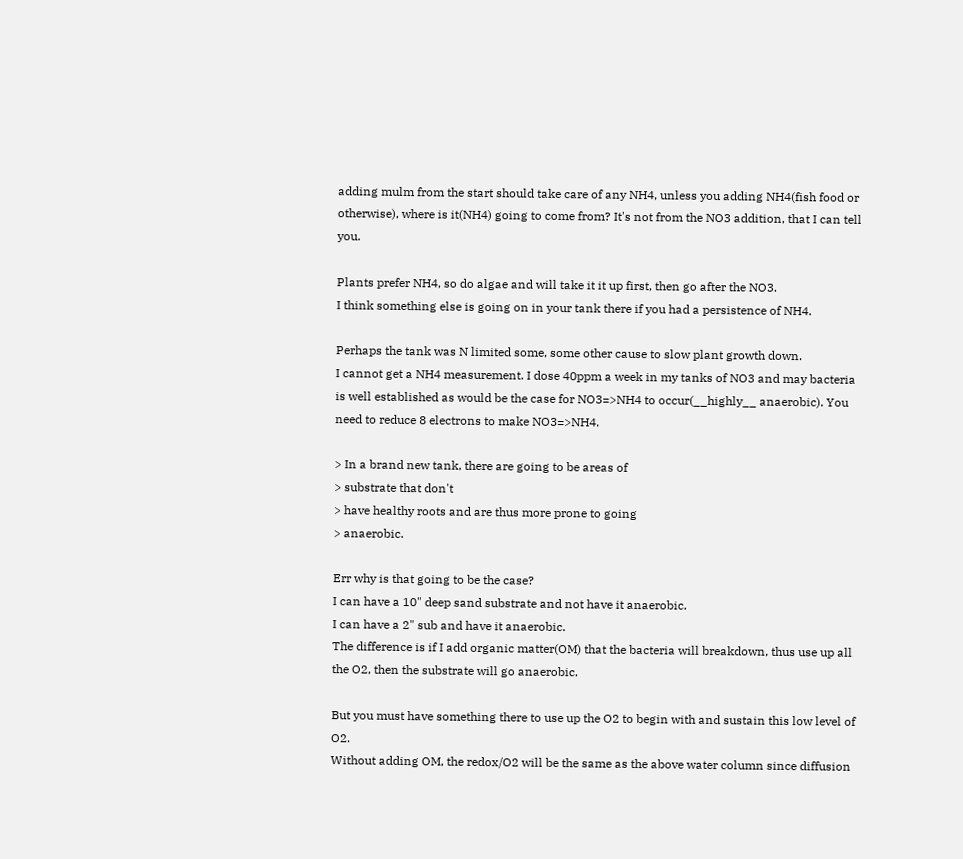adding mulm from the start should take care of any NH4, unless you adding NH4(fish food or otherwise), where is it(NH4) going to come from? It's not from the NO3 addition, that I can tell you.

Plants prefer NH4, so do algae and will take it it up first, then go after the NO3.
I think something else is going on in your tank there if you had a persistence of NH4.

Perhaps the tank was N limited some, some other cause to slow plant growth down.
I cannot get a NH4 measurement. I dose 40ppm a week in my tanks of NO3 and may bacteria is well established as would be the case for NO3=>NH4 to occur(__highly__ anaerobic). You need to reduce 8 electrons to make NO3=>NH4.

> In a brand new tank, there are going to be areas of
> substrate that don't
> have healthy roots and are thus more prone to going
> anaerobic.

Err why is that going to be the case?
I can have a 10" deep sand substrate and not have it anaerobic.
I can have a 2" sub and have it anaerobic.
The difference is if I add organic matter(OM) that the bacteria will breakdown, thus use up all the O2, then the substrate will go anaerobic.

But you must have something there to use up the O2 to begin with and sustain this low level of O2.
Without adding OM, the redox/O2 will be the same as the above water column since diffusion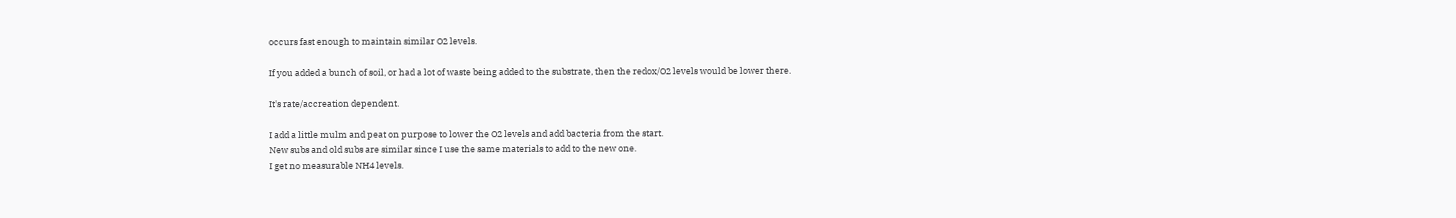occurs fast enough to maintain similar O2 levels.

If you added a bunch of soil, or had a lot of waste being added to the substrate, then the redox/O2 levels would be lower there.

It's rate/accreation dependent.

I add a little mulm and peat on purpose to lower the O2 levels and add bacteria from the start.
New subs and old subs are similar since I use the same materials to add to the new one.
I get no measurable NH4 levels.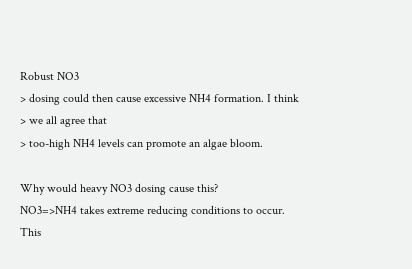Robust NO3
> dosing could then cause excessive NH4 formation. I think
> we all agree that
> too-high NH4 levels can promote an algae bloom.

Why would heavy NO3 dosing cause this?
NO3=>NH4 takes extreme reducing conditions to occur.
This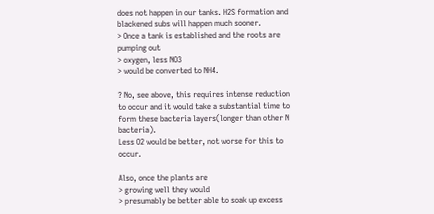does not happen in our tanks. H2S formation and blackened subs will happen much sooner.
> Once a tank is established and the roots are pumping out
> oxygen, less NO3
> would be converted to NH4.

? No, see above, this requires intense reduction to occur and it would take a substantial time to form these bacteria layers(longer than other N bacteria).
Less O2 would be better, not worse for this to occur.

Also, once the plants are
> growing well they would
> presumably be better able to soak up excess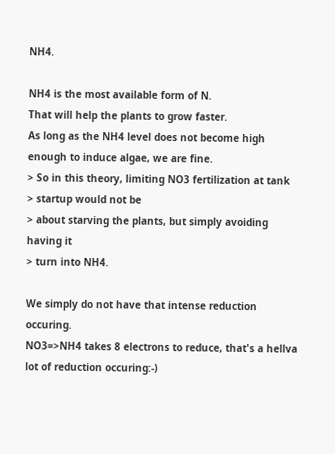NH4.

NH4 is the most available form of N.
That will help the plants to grow faster.
As long as the NH4 level does not become high enough to induce algae, we are fine.
> So in this theory, limiting NO3 fertilization at tank
> startup would not be
> about starving the plants, but simply avoiding having it
> turn into NH4.

We simply do not have that intense reduction occuring.
NO3=>NH4 takes 8 electrons to reduce, that's a hellva lot of reduction occuring:-)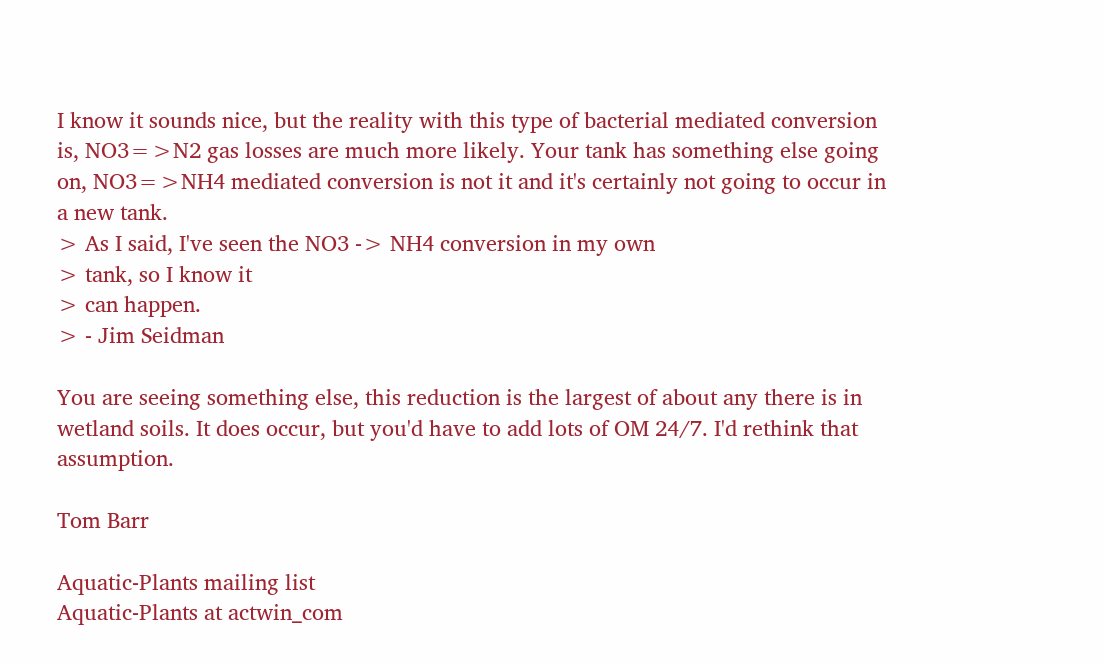I know it sounds nice, but the reality with this type of bacterial mediated conversion is, NO3=>N2 gas losses are much more likely. Your tank has something else going on, NO3=>NH4 mediated conversion is not it and it's certainly not going to occur in a new tank.
> As I said, I've seen the NO3 -> NH4 conversion in my own
> tank, so I know it
> can happen.
> - Jim Seidman

You are seeing something else, this reduction is the largest of about any there is in wetland soils. It does occur, but you'd have to add lots of OM 24/7. I'd rethink that assumption.

Tom Barr

Aquatic-Plants mailing list
Aquatic-Plants at actwin_com